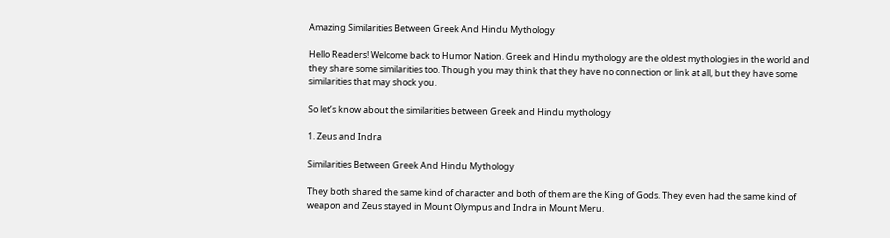Amazing Similarities Between Greek And Hindu Mythology

Hello Readers! Welcome back to Humor Nation. Greek and Hindu mythology are the oldest mythologies in the world and they share some similarities too. Though you may think that they have no connection or link at all, but they have some similarities that may shock you.

So let’s know about the similarities between Greek and Hindu mythology

1. Zeus and Indra

Similarities Between Greek And Hindu Mythology

They both shared the same kind of character and both of them are the King of Gods. They even had the same kind of weapon and Zeus stayed in Mount Olympus and Indra in Mount Meru.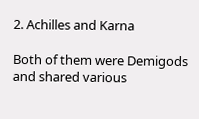2. Achilles and Karna

Both of them were Demigods and shared various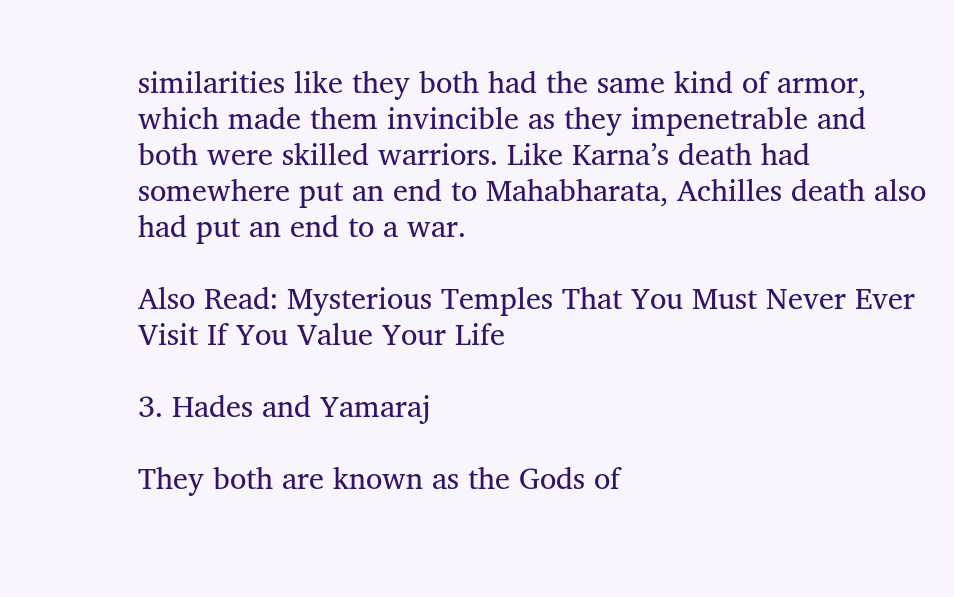similarities like they both had the same kind of armor, which made them invincible as they impenetrable and both were skilled warriors. Like Karna’s death had somewhere put an end to Mahabharata, Achilles death also had put an end to a war.

Also Read: Mysterious Temples That You Must Never Ever Visit If You Value Your Life

3. Hades and Yamaraj

They both are known as the Gods of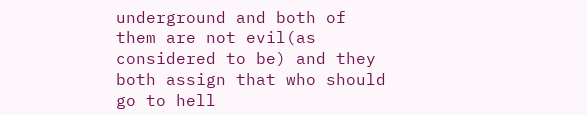underground and both of them are not evil(as considered to be) and they both assign that who should go to hell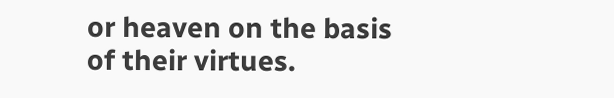or heaven on the basis of their virtues.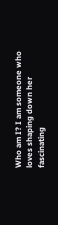Who am I? I am someone who loves shaping down her fascinating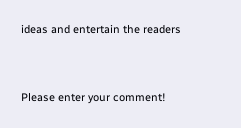ideas and entertain the readers


Please enter your comment!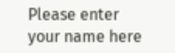Please enter your name here